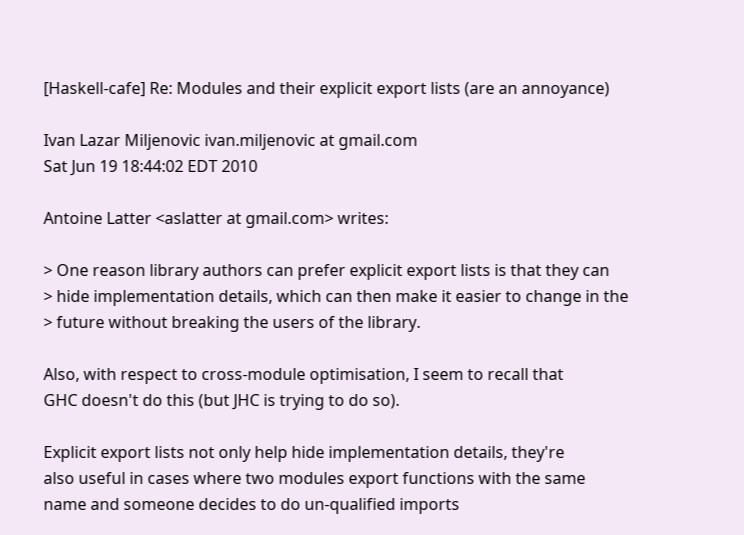[Haskell-cafe] Re: Modules and their explicit export lists (are an annoyance)

Ivan Lazar Miljenovic ivan.miljenovic at gmail.com
Sat Jun 19 18:44:02 EDT 2010

Antoine Latter <aslatter at gmail.com> writes:

> One reason library authors can prefer explicit export lists is that they can
> hide implementation details, which can then make it easier to change in the
> future without breaking the users of the library.

Also, with respect to cross-module optimisation, I seem to recall that
GHC doesn't do this (but JHC is trying to do so).

Explicit export lists not only help hide implementation details, they're
also useful in cases where two modules export functions with the same
name and someone decides to do un-qualified imports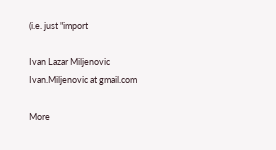(i.e. just "import

Ivan Lazar Miljenovic
Ivan.Miljenovic at gmail.com

More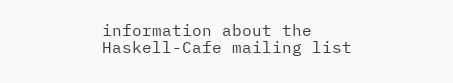information about the Haskell-Cafe mailing list